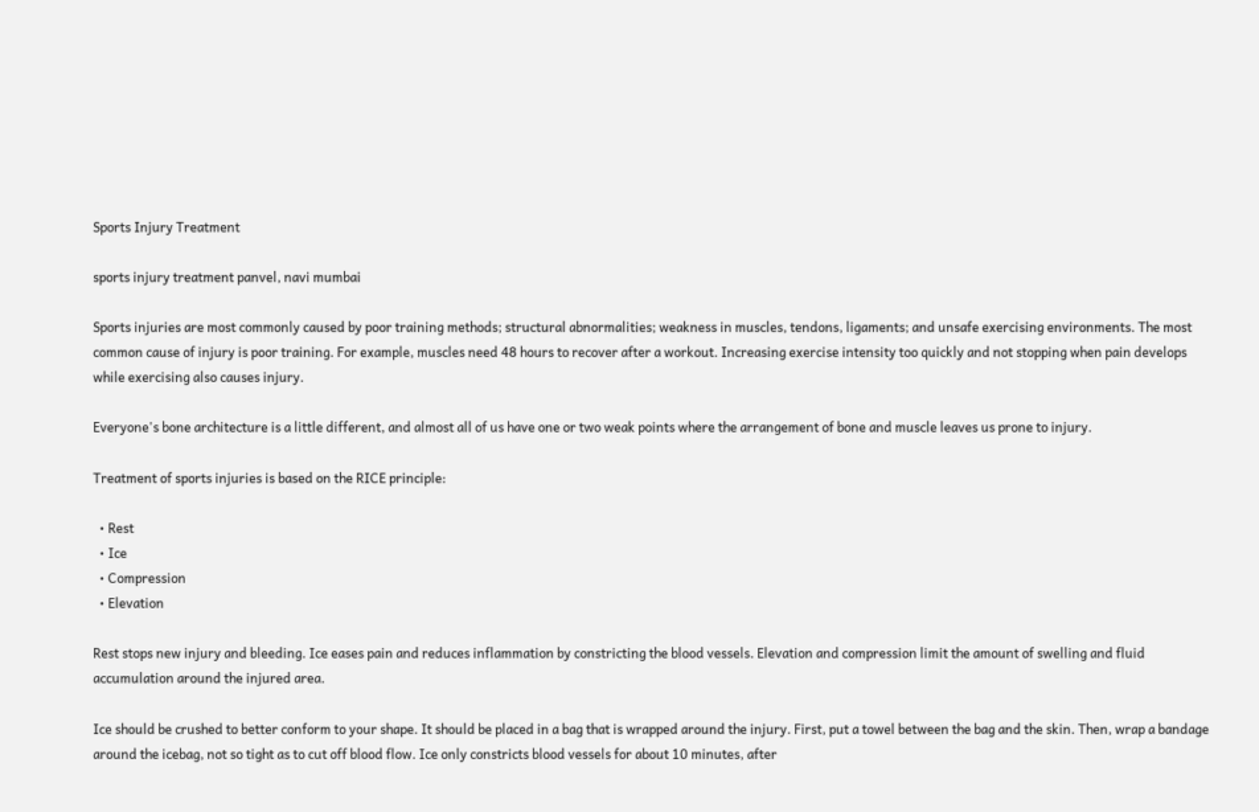Sports Injury Treatment

sports injury treatment panvel, navi mumbai

Sports injuries are most commonly caused by poor training methods; structural abnormalities; weakness in muscles, tendons, ligaments; and unsafe exercising environments. The most common cause of injury is poor training. For example, muscles need 48 hours to recover after a workout. Increasing exercise intensity too quickly and not stopping when pain develops while exercising also causes injury.

Everyone's bone architecture is a little different, and almost all of us have one or two weak points where the arrangement of bone and muscle leaves us prone to injury.

Treatment of sports injuries is based on the RICE principle:

  • Rest
  • Ice
  • Compression
  • Elevation

Rest stops new injury and bleeding. Ice eases pain and reduces inflammation by constricting the blood vessels. Elevation and compression limit the amount of swelling and fluid accumulation around the injured area.

Ice should be crushed to better conform to your shape. It should be placed in a bag that is wrapped around the injury. First, put a towel between the bag and the skin. Then, wrap a bandage around the icebag, not so tight as to cut off blood flow. Ice only constricts blood vessels for about 10 minutes, after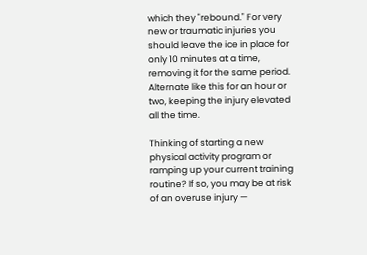which they "rebound." For very new or traumatic injuries you should leave the ice in place for only 10 minutes at a time, removing it for the same period. Alternate like this for an hour or two, keeping the injury elevated all the time.

Thinking of starting a new physical activity program or ramping up your current training routine? If so, you may be at risk of an overuse injury —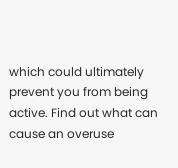which could ultimately prevent you from being active. Find out what can cause an overuse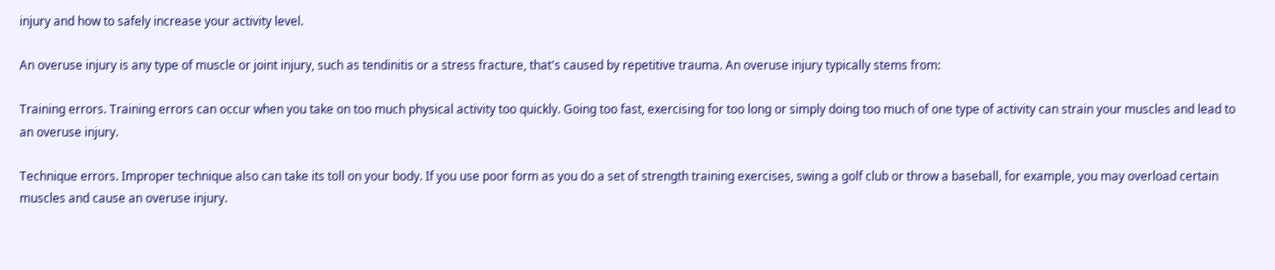injury and how to safely increase your activity level.

An overuse injury is any type of muscle or joint injury, such as tendinitis or a stress fracture, that's caused by repetitive trauma. An overuse injury typically stems from:

Training errors. Training errors can occur when you take on too much physical activity too quickly. Going too fast, exercising for too long or simply doing too much of one type of activity can strain your muscles and lead to an overuse injury.

Technique errors. Improper technique also can take its toll on your body. If you use poor form as you do a set of strength training exercises, swing a golf club or throw a baseball, for example, you may overload certain muscles and cause an overuse injury.